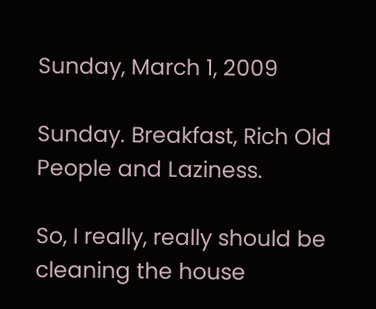Sunday, March 1, 2009

Sunday. Breakfast, Rich Old People and Laziness.

So, I really, really should be cleaning the house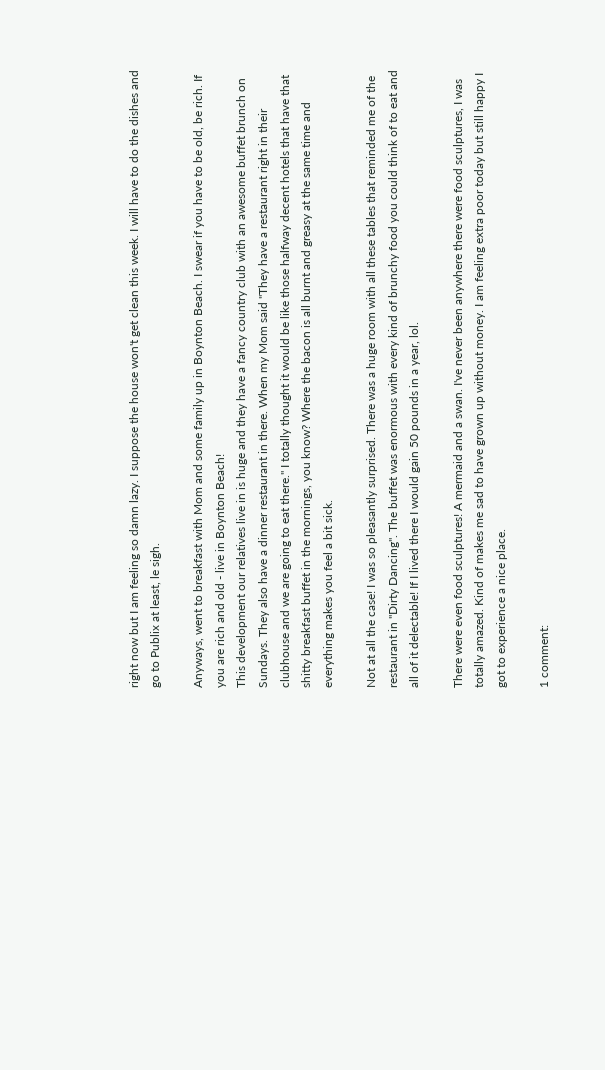right now but I am feeling so damn lazy. I suppose the house won't get clean this week. I will have to do the dishes and go to Publix at least, le sigh.

Anyways, went to breakfast with Mom and some family up in Boynton Beach. I swear if you have to be old, be rich. If you are rich and old - live in Boynton Beach!
This development our relatives live in is huge and they have a fancy country club with an awesome buffet brunch on Sundays. They also have a dinner restaurant in there. When my Mom said "They have a restaurant right in their clubhouse and we are going to eat there." I totally thought it would be like those halfway decent hotels that have that shitty breakfast buffet in the mornings, you know? Where the bacon is all burnt and greasy at the same time and everything makes you feel a bit sick.

Not at all the case! I was so pleasantly surprised. There was a huge room with all these tables that reminded me of the restaurant in "Dirty Dancing". The buffet was enormous with every kind of brunchy food you could think of to eat and all of it delectable! If I lived there I would gain 50 pounds in a year, lol.

There were even food sculptures! A mermaid and a swan. I've never been anywhere there were food sculptures, I was totally amazed. Kind of makes me sad to have grown up without money. I am feeling extra poor today but still happy I got to experience a nice place.

1 comment: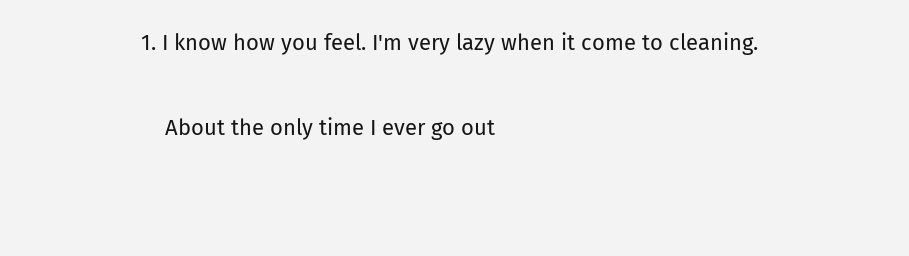1. I know how you feel. I'm very lazy when it come to cleaning.

    About the only time I ever go out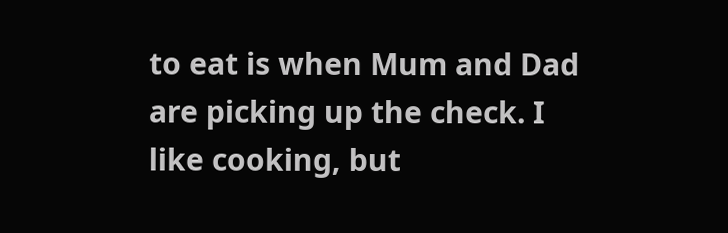to eat is when Mum and Dad are picking up the check. I like cooking, but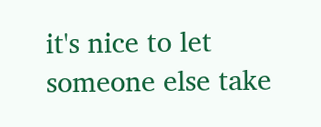it's nice to let someone else take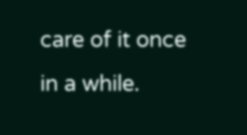care of it once in a while.